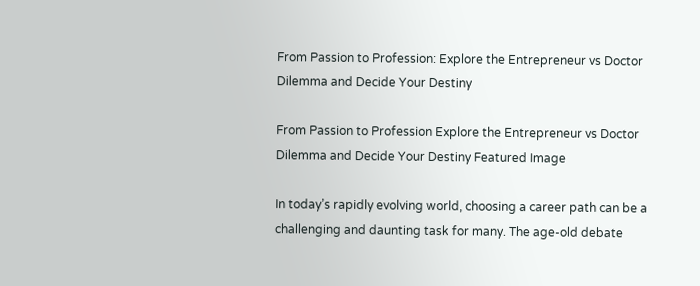From Passion to Profession: Explore the Entrepreneur vs Doctor Dilemma and Decide Your Destiny

From Passion to Profession Explore the Entrepreneur vs Doctor Dilemma and Decide Your Destiny Featured Image

In today’s rapidly evolving world, choosing a career path can be a challenging and daunting task for many. The age-old debate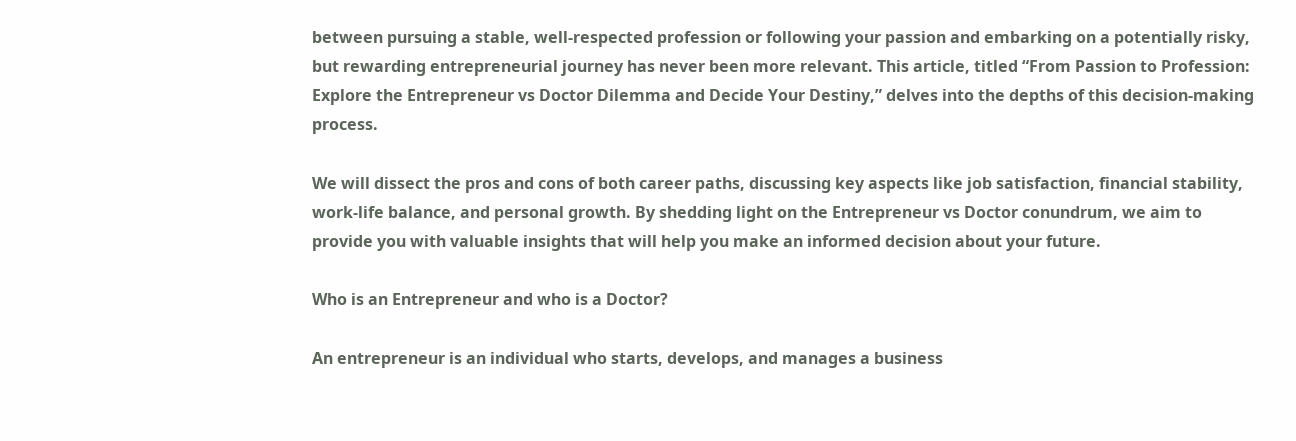between pursuing a stable, well-respected profession or following your passion and embarking on a potentially risky, but rewarding entrepreneurial journey has never been more relevant. This article, titled “From Passion to Profession: Explore the Entrepreneur vs Doctor Dilemma and Decide Your Destiny,” delves into the depths of this decision-making process.

We will dissect the pros and cons of both career paths, discussing key aspects like job satisfaction, financial stability, work-life balance, and personal growth. By shedding light on the Entrepreneur vs Doctor conundrum, we aim to provide you with valuable insights that will help you make an informed decision about your future.

Who is an Entrepreneur and who is a Doctor?

An entrepreneur is an individual who starts, develops, and manages a business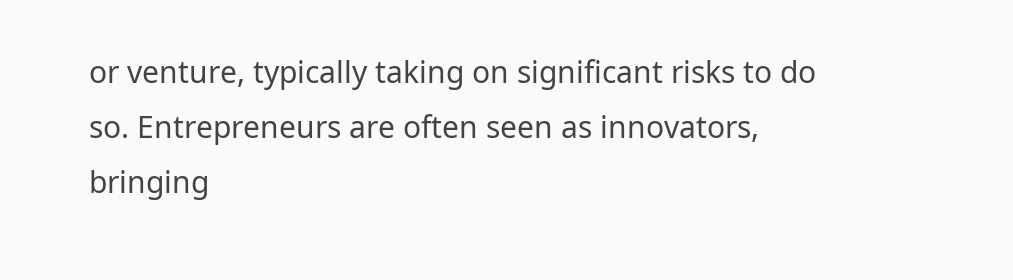or venture, typically taking on significant risks to do so. Entrepreneurs are often seen as innovators, bringing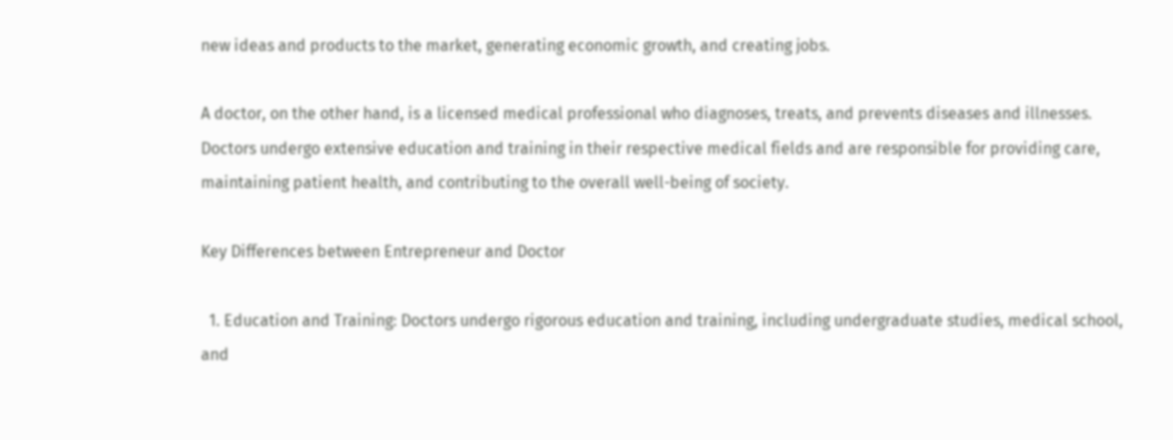new ideas and products to the market, generating economic growth, and creating jobs.

A doctor, on the other hand, is a licensed medical professional who diagnoses, treats, and prevents diseases and illnesses. Doctors undergo extensive education and training in their respective medical fields and are responsible for providing care, maintaining patient health, and contributing to the overall well-being of society.

Key Differences between Entrepreneur and Doctor

  1. Education and Training: Doctors undergo rigorous education and training, including undergraduate studies, medical school, and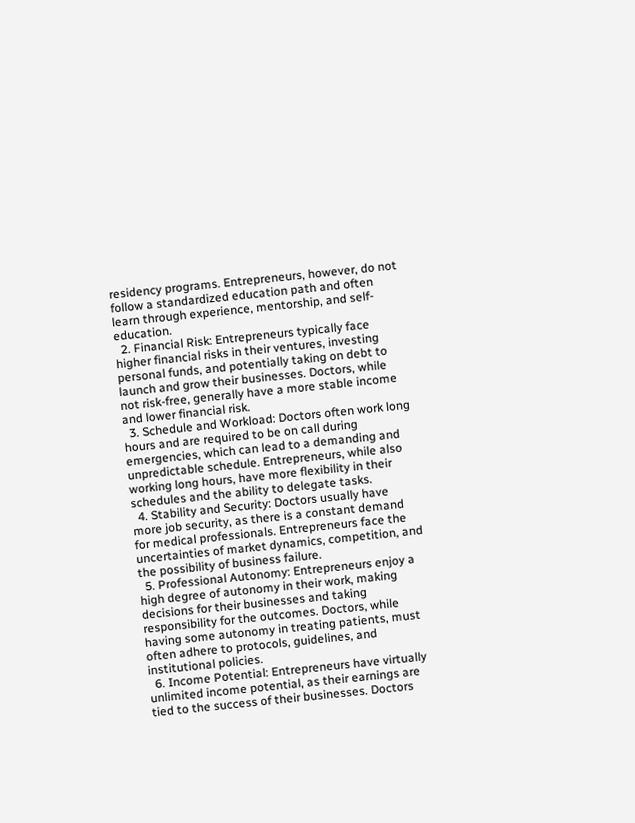residency programs. Entrepreneurs, however, do not follow a standardized education path and often learn through experience, mentorship, and self-education.
  2. Financial Risk: Entrepreneurs typically face higher financial risks in their ventures, investing personal funds, and potentially taking on debt to launch and grow their businesses. Doctors, while not risk-free, generally have a more stable income and lower financial risk.
  3. Schedule and Workload: Doctors often work long hours and are required to be on call during emergencies, which can lead to a demanding and unpredictable schedule. Entrepreneurs, while also working long hours, have more flexibility in their schedules and the ability to delegate tasks.
  4. Stability and Security: Doctors usually have more job security, as there is a constant demand for medical professionals. Entrepreneurs face the uncertainties of market dynamics, competition, and the possibility of business failure.
  5. Professional Autonomy: Entrepreneurs enjoy a high degree of autonomy in their work, making decisions for their businesses and taking responsibility for the outcomes. Doctors, while having some autonomy in treating patients, must often adhere to protocols, guidelines, and institutional policies.
  6. Income Potential: Entrepreneurs have virtually unlimited income potential, as their earnings are tied to the success of their businesses. Doctors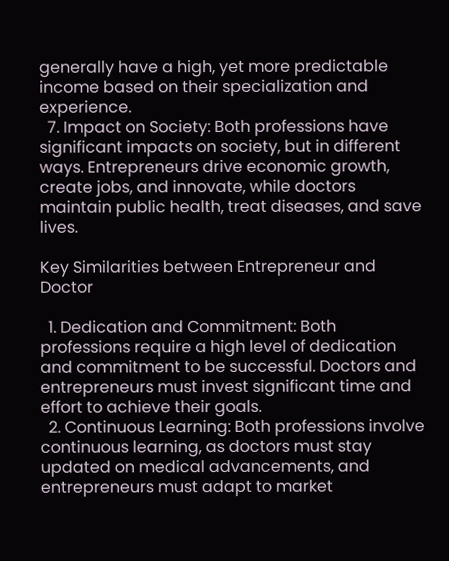generally have a high, yet more predictable income based on their specialization and experience.
  7. Impact on Society: Both professions have significant impacts on society, but in different ways. Entrepreneurs drive economic growth, create jobs, and innovate, while doctors maintain public health, treat diseases, and save lives.

Key Similarities between Entrepreneur and Doctor

  1. Dedication and Commitment: Both professions require a high level of dedication and commitment to be successful. Doctors and entrepreneurs must invest significant time and effort to achieve their goals.
  2. Continuous Learning: Both professions involve continuous learning, as doctors must stay updated on medical advancements, and entrepreneurs must adapt to market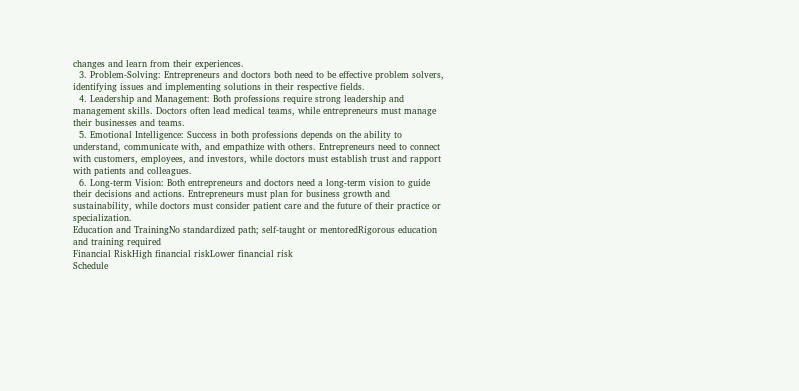changes and learn from their experiences.
  3. Problem-Solving: Entrepreneurs and doctors both need to be effective problem solvers, identifying issues and implementing solutions in their respective fields.
  4. Leadership and Management: Both professions require strong leadership and management skills. Doctors often lead medical teams, while entrepreneurs must manage their businesses and teams.
  5. Emotional Intelligence: Success in both professions depends on the ability to understand, communicate with, and empathize with others. Entrepreneurs need to connect with customers, employees, and investors, while doctors must establish trust and rapport with patients and colleagues.
  6. Long-term Vision: Both entrepreneurs and doctors need a long-term vision to guide their decisions and actions. Entrepreneurs must plan for business growth and sustainability, while doctors must consider patient care and the future of their practice or specialization.
Education and TrainingNo standardized path; self-taught or mentoredRigorous education and training required
Financial RiskHigh financial riskLower financial risk
Schedule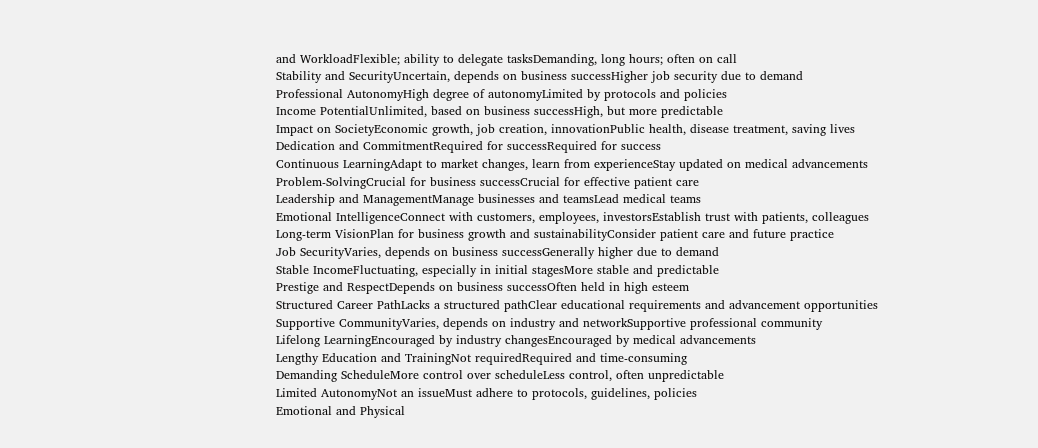and WorkloadFlexible; ability to delegate tasksDemanding, long hours; often on call
Stability and SecurityUncertain, depends on business successHigher job security due to demand
Professional AutonomyHigh degree of autonomyLimited by protocols and policies
Income PotentialUnlimited, based on business successHigh, but more predictable
Impact on SocietyEconomic growth, job creation, innovationPublic health, disease treatment, saving lives
Dedication and CommitmentRequired for successRequired for success
Continuous LearningAdapt to market changes, learn from experienceStay updated on medical advancements
Problem-SolvingCrucial for business successCrucial for effective patient care
Leadership and ManagementManage businesses and teamsLead medical teams
Emotional IntelligenceConnect with customers, employees, investorsEstablish trust with patients, colleagues
Long-term VisionPlan for business growth and sustainabilityConsider patient care and future practice
Job SecurityVaries, depends on business successGenerally higher due to demand
Stable IncomeFluctuating, especially in initial stagesMore stable and predictable
Prestige and RespectDepends on business successOften held in high esteem
Structured Career PathLacks a structured pathClear educational requirements and advancement opportunities
Supportive CommunityVaries, depends on industry and networkSupportive professional community
Lifelong LearningEncouraged by industry changesEncouraged by medical advancements
Lengthy Education and TrainingNot requiredRequired and time-consuming
Demanding ScheduleMore control over scheduleLess control, often unpredictable
Limited AutonomyNot an issueMust adhere to protocols, guidelines, policies
Emotional and Physical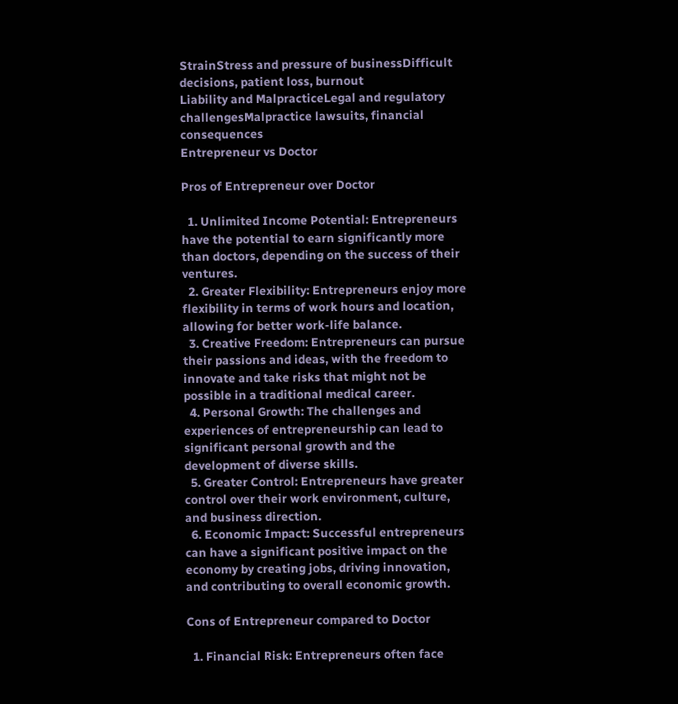StrainStress and pressure of businessDifficult decisions, patient loss, burnout
Liability and MalpracticeLegal and regulatory challengesMalpractice lawsuits, financial consequences
Entrepreneur vs Doctor

Pros of Entrepreneur over Doctor

  1. Unlimited Income Potential: Entrepreneurs have the potential to earn significantly more than doctors, depending on the success of their ventures.
  2. Greater Flexibility: Entrepreneurs enjoy more flexibility in terms of work hours and location, allowing for better work-life balance.
  3. Creative Freedom: Entrepreneurs can pursue their passions and ideas, with the freedom to innovate and take risks that might not be possible in a traditional medical career.
  4. Personal Growth: The challenges and experiences of entrepreneurship can lead to significant personal growth and the development of diverse skills.
  5. Greater Control: Entrepreneurs have greater control over their work environment, culture, and business direction.
  6. Economic Impact: Successful entrepreneurs can have a significant positive impact on the economy by creating jobs, driving innovation, and contributing to overall economic growth.

Cons of Entrepreneur compared to Doctor

  1. Financial Risk: Entrepreneurs often face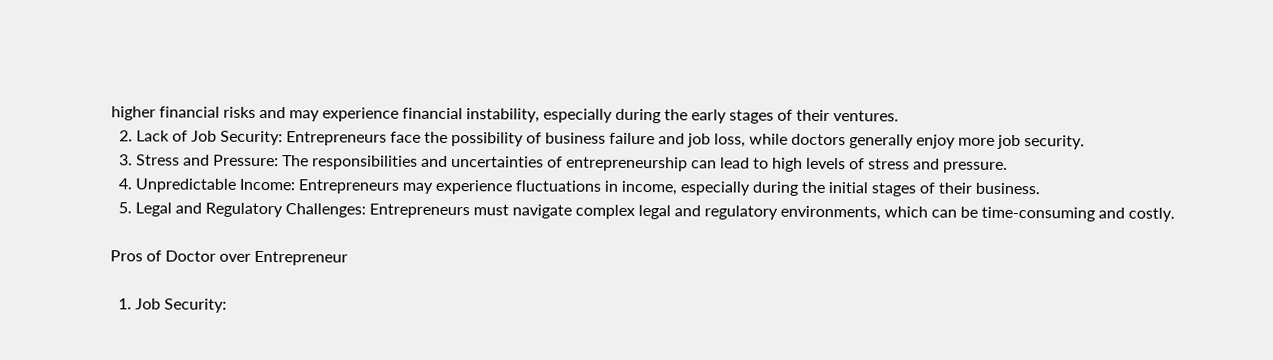higher financial risks and may experience financial instability, especially during the early stages of their ventures.
  2. Lack of Job Security: Entrepreneurs face the possibility of business failure and job loss, while doctors generally enjoy more job security.
  3. Stress and Pressure: The responsibilities and uncertainties of entrepreneurship can lead to high levels of stress and pressure.
  4. Unpredictable Income: Entrepreneurs may experience fluctuations in income, especially during the initial stages of their business.
  5. Legal and Regulatory Challenges: Entrepreneurs must navigate complex legal and regulatory environments, which can be time-consuming and costly.

Pros of Doctor over Entrepreneur

  1. Job Security: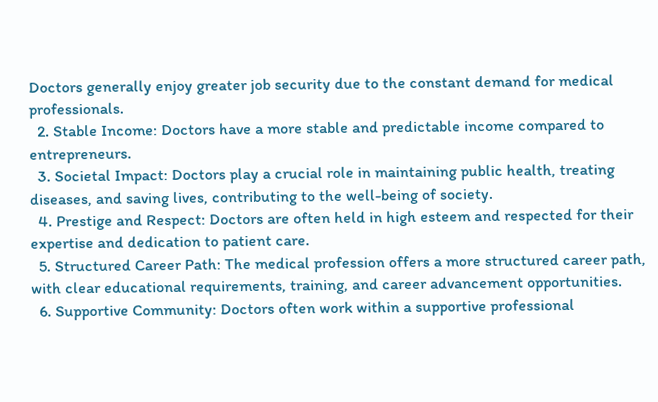Doctors generally enjoy greater job security due to the constant demand for medical professionals.
  2. Stable Income: Doctors have a more stable and predictable income compared to entrepreneurs.
  3. Societal Impact: Doctors play a crucial role in maintaining public health, treating diseases, and saving lives, contributing to the well-being of society.
  4. Prestige and Respect: Doctors are often held in high esteem and respected for their expertise and dedication to patient care.
  5. Structured Career Path: The medical profession offers a more structured career path, with clear educational requirements, training, and career advancement opportunities.
  6. Supportive Community: Doctors often work within a supportive professional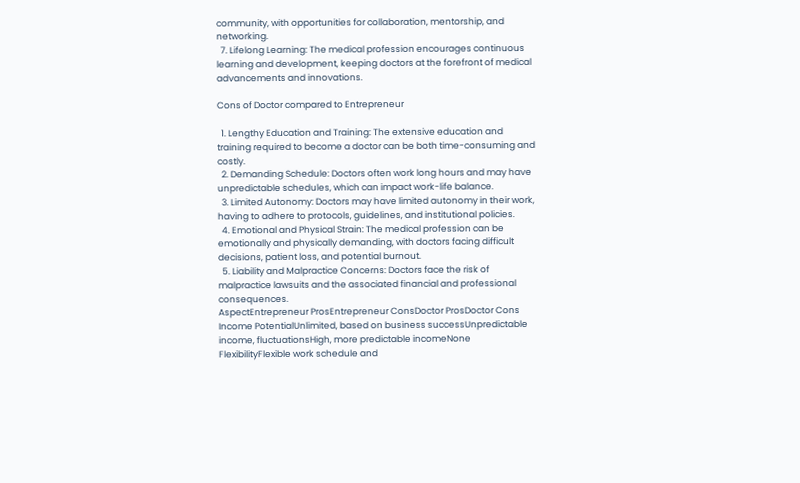community, with opportunities for collaboration, mentorship, and networking.
  7. Lifelong Learning: The medical profession encourages continuous learning and development, keeping doctors at the forefront of medical advancements and innovations.

Cons of Doctor compared to Entrepreneur

  1. Lengthy Education and Training: The extensive education and training required to become a doctor can be both time-consuming and costly.
  2. Demanding Schedule: Doctors often work long hours and may have unpredictable schedules, which can impact work-life balance.
  3. Limited Autonomy: Doctors may have limited autonomy in their work, having to adhere to protocols, guidelines, and institutional policies.
  4. Emotional and Physical Strain: The medical profession can be emotionally and physically demanding, with doctors facing difficult decisions, patient loss, and potential burnout.
  5. Liability and Malpractice Concerns: Doctors face the risk of malpractice lawsuits and the associated financial and professional consequences.
AspectEntrepreneur ProsEntrepreneur ConsDoctor ProsDoctor Cons
Income PotentialUnlimited, based on business successUnpredictable income, fluctuationsHigh, more predictable incomeNone
FlexibilityFlexible work schedule and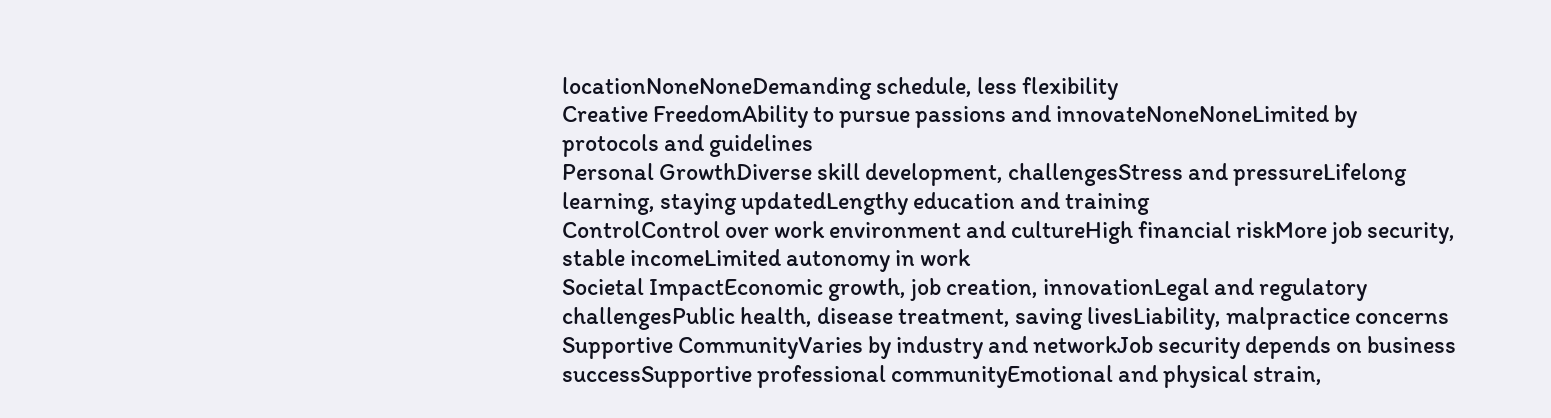locationNoneNoneDemanding schedule, less flexibility
Creative FreedomAbility to pursue passions and innovateNoneNoneLimited by protocols and guidelines
Personal GrowthDiverse skill development, challengesStress and pressureLifelong learning, staying updatedLengthy education and training
ControlControl over work environment and cultureHigh financial riskMore job security, stable incomeLimited autonomy in work
Societal ImpactEconomic growth, job creation, innovationLegal and regulatory challengesPublic health, disease treatment, saving livesLiability, malpractice concerns
Supportive CommunityVaries by industry and networkJob security depends on business successSupportive professional communityEmotional and physical strain,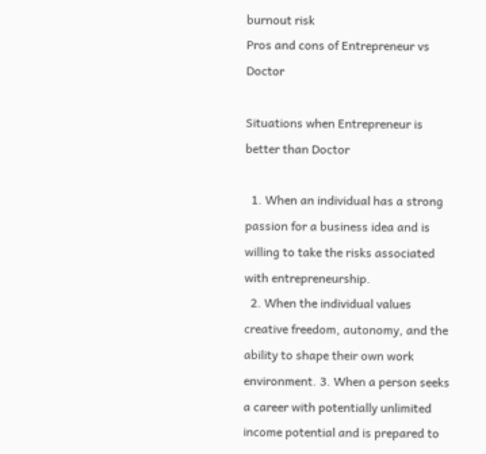burnout risk
Pros and cons of Entrepreneur vs Doctor

Situations when Entrepreneur is better than Doctor

  1. When an individual has a strong passion for a business idea and is willing to take the risks associated with entrepreneurship.
  2. When the individual values creative freedom, autonomy, and the ability to shape their own work environment. 3. When a person seeks a career with potentially unlimited income potential and is prepared to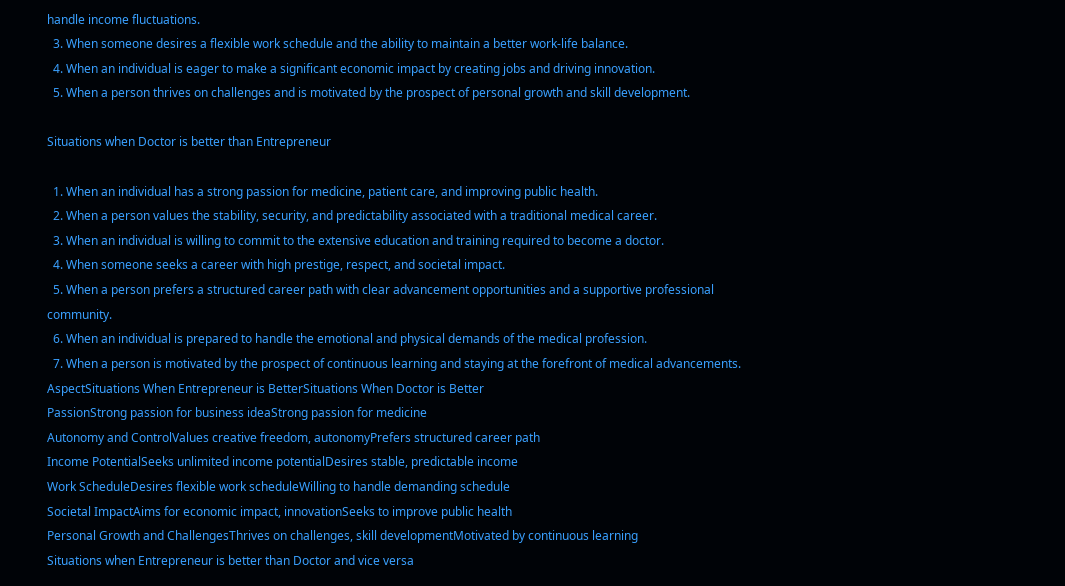handle income fluctuations.
  3. When someone desires a flexible work schedule and the ability to maintain a better work-life balance.
  4. When an individual is eager to make a significant economic impact by creating jobs and driving innovation.
  5. When a person thrives on challenges and is motivated by the prospect of personal growth and skill development.

Situations when Doctor is better than Entrepreneur

  1. When an individual has a strong passion for medicine, patient care, and improving public health.
  2. When a person values the stability, security, and predictability associated with a traditional medical career.
  3. When an individual is willing to commit to the extensive education and training required to become a doctor.
  4. When someone seeks a career with high prestige, respect, and societal impact.
  5. When a person prefers a structured career path with clear advancement opportunities and a supportive professional community.
  6. When an individual is prepared to handle the emotional and physical demands of the medical profession.
  7. When a person is motivated by the prospect of continuous learning and staying at the forefront of medical advancements.
AspectSituations When Entrepreneur is BetterSituations When Doctor is Better
PassionStrong passion for business ideaStrong passion for medicine
Autonomy and ControlValues creative freedom, autonomyPrefers structured career path
Income PotentialSeeks unlimited income potentialDesires stable, predictable income
Work ScheduleDesires flexible work scheduleWilling to handle demanding schedule
Societal ImpactAims for economic impact, innovationSeeks to improve public health
Personal Growth and ChallengesThrives on challenges, skill developmentMotivated by continuous learning
Situations when Entrepreneur is better than Doctor and vice versa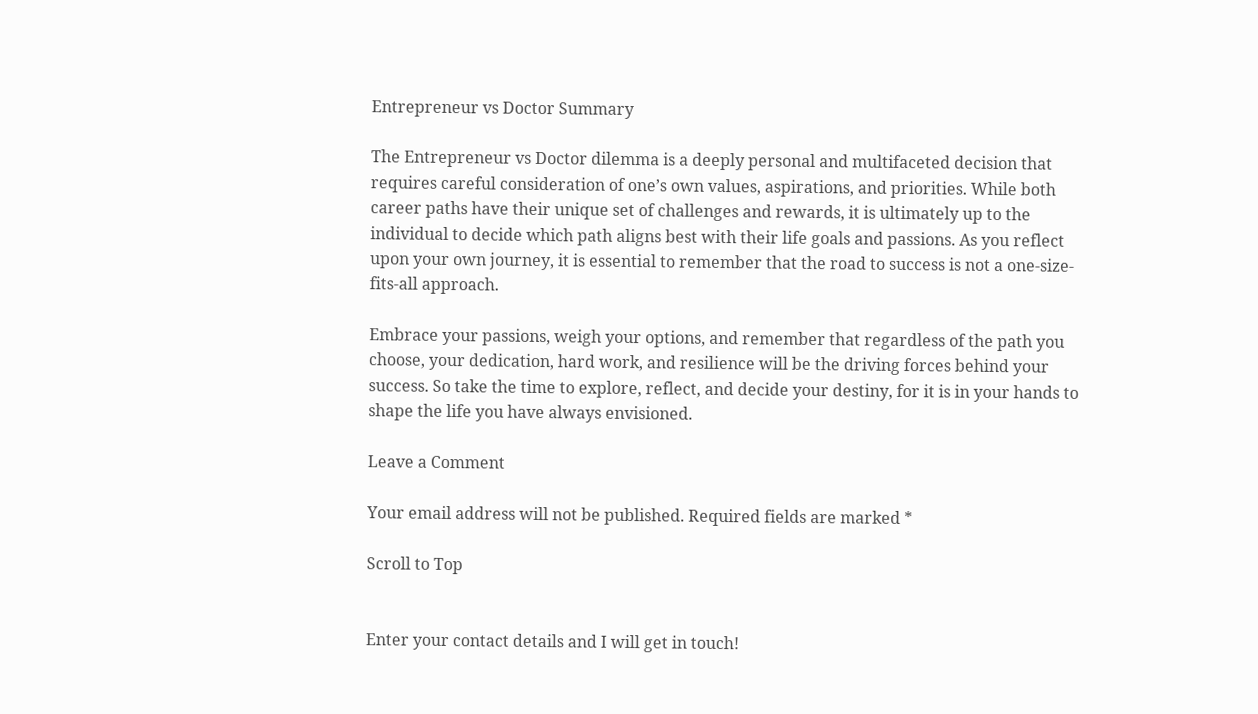Entrepreneur vs Doctor Summary

The Entrepreneur vs Doctor dilemma is a deeply personal and multifaceted decision that requires careful consideration of one’s own values, aspirations, and priorities. While both career paths have their unique set of challenges and rewards, it is ultimately up to the individual to decide which path aligns best with their life goals and passions. As you reflect upon your own journey, it is essential to remember that the road to success is not a one-size-fits-all approach.

Embrace your passions, weigh your options, and remember that regardless of the path you choose, your dedication, hard work, and resilience will be the driving forces behind your success. So take the time to explore, reflect, and decide your destiny, for it is in your hands to shape the life you have always envisioned.

Leave a Comment

Your email address will not be published. Required fields are marked *

Scroll to Top


Enter your contact details and I will get in touch!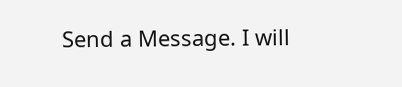Send a Message. I will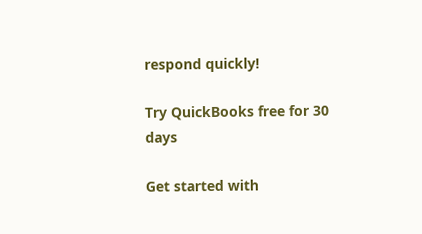respond quickly!

Try QuickBooks free for 30 days

Get started with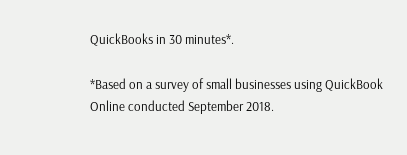QuickBooks in 30 minutes*.

*Based on a survey of small businesses using QuickBook Online conducted September 2018.